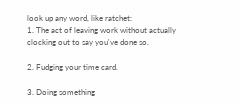look up any word, like ratchet:
1. The act of leaving work without actually clocking out to say you've done so.

2. Fudging your time card.

3. Doing something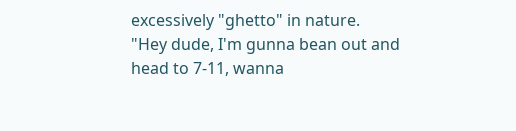excessively "ghetto" in nature.
"Hey dude, I'm gunna bean out and head to 7-11, wanna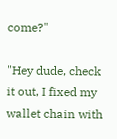come?"

"Hey dude, check it out, I fixed my wallet chain with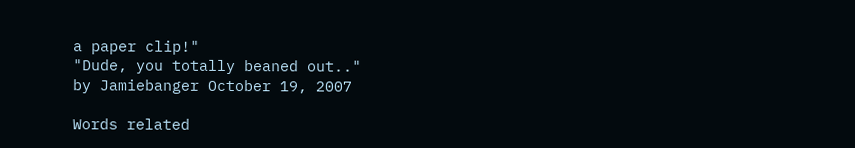a paper clip!"
"Dude, you totally beaned out.."
by Jamiebanger October 19, 2007

Words related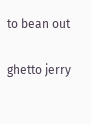to bean out

ghetto jerry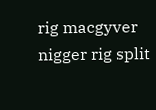rig macgyver nigger rig split